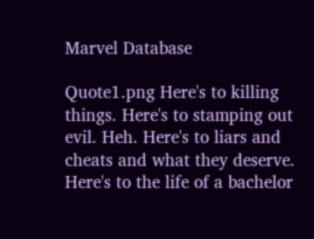Marvel Database

Quote1.png Here's to killing things. Here's to stamping out evil. Heh. Here's to liars and cheats and what they deserve. Here's to the life of a bachelor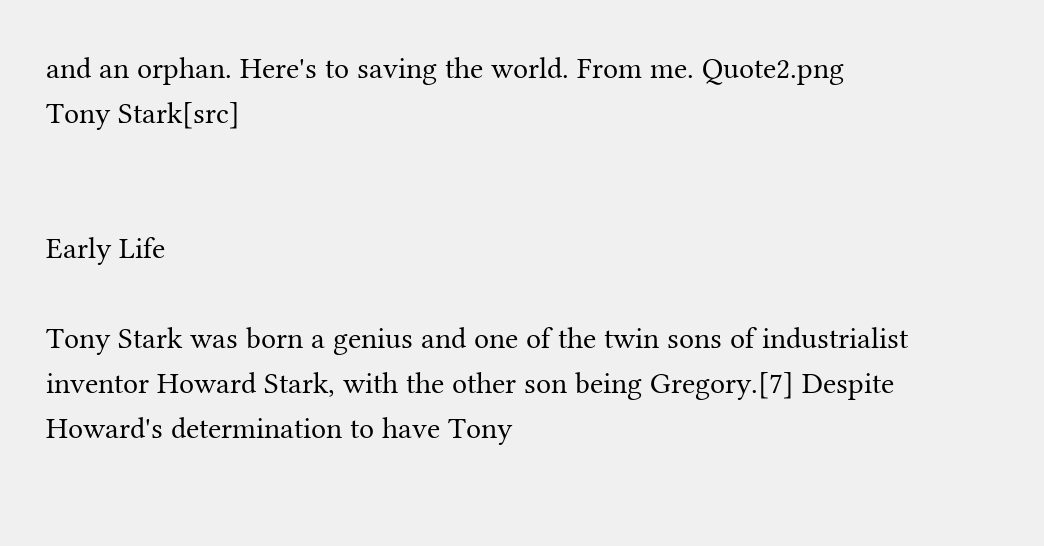and an orphan. Here's to saving the world. From me. Quote2.png
Tony Stark[src]


Early Life

Tony Stark was born a genius and one of the twin sons of industrialist inventor Howard Stark, with the other son being Gregory.[7] Despite Howard's determination to have Tony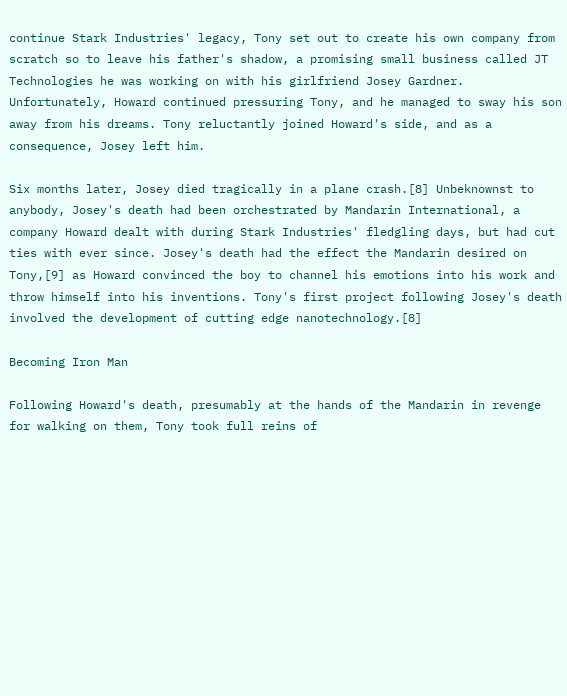continue Stark Industries' legacy, Tony set out to create his own company from scratch so to leave his father's shadow, a promising small business called JT Technologies he was working on with his girlfriend Josey Gardner. Unfortunately, Howard continued pressuring Tony, and he managed to sway his son away from his dreams. Tony reluctantly joined Howard's side, and as a consequence, Josey left him.

Six months later, Josey died tragically in a plane crash.[8] Unbeknownst to anybody, Josey's death had been orchestrated by Mandarin International, a company Howard dealt with during Stark Industries' fledgling days, but had cut ties with ever since. Josey's death had the effect the Mandarin desired on Tony,[9] as Howard convinced the boy to channel his emotions into his work and throw himself into his inventions. Tony's first project following Josey's death involved the development of cutting edge nanotechnology.[8]

Becoming Iron Man

Following Howard's death, presumably at the hands of the Mandarin in revenge for walking on them, Tony took full reins of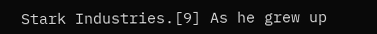Stark Industries.[9] As he grew up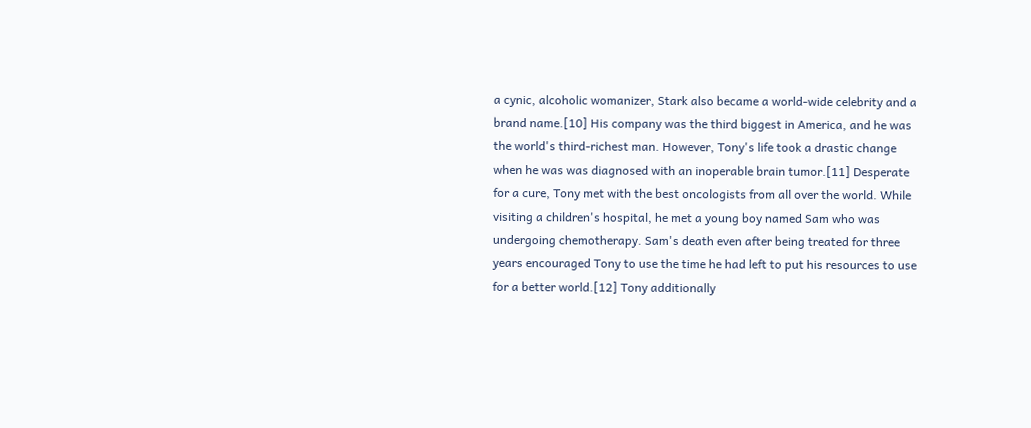a cynic, alcoholic womanizer, Stark also became a world-wide celebrity and a brand name.[10] His company was the third biggest in America, and he was the world's third-richest man. However, Tony's life took a drastic change when he was was diagnosed with an inoperable brain tumor.[11] Desperate for a cure, Tony met with the best oncologists from all over the world. While visiting a children's hospital, he met a young boy named Sam who was undergoing chemotherapy. Sam's death even after being treated for three years encouraged Tony to use the time he had left to put his resources to use for a better world.[12] Tony additionally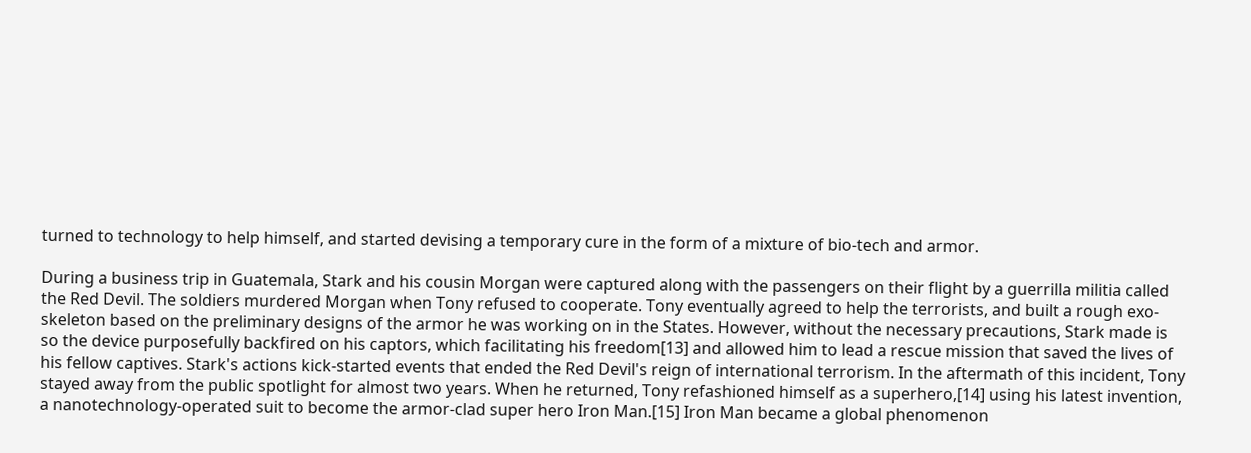turned to technology to help himself, and started devising a temporary cure in the form of a mixture of bio-tech and armor.

During a business trip in Guatemala, Stark and his cousin Morgan were captured along with the passengers on their flight by a guerrilla militia called the Red Devil. The soldiers murdered Morgan when Tony refused to cooperate. Tony eventually agreed to help the terrorists, and built a rough exo-skeleton based on the preliminary designs of the armor he was working on in the States. However, without the necessary precautions, Stark made is so the device purposefully backfired on his captors, which facilitating his freedom[13] and allowed him to lead a rescue mission that saved the lives of his fellow captives. Stark's actions kick-started events that ended the Red Devil's reign of international terrorism. In the aftermath of this incident, Tony stayed away from the public spotlight for almost two years. When he returned, Tony refashioned himself as a superhero,[14] using his latest invention, a nanotechnology-operated suit to become the armor-clad super hero Iron Man.[15] Iron Man became a global phenomenon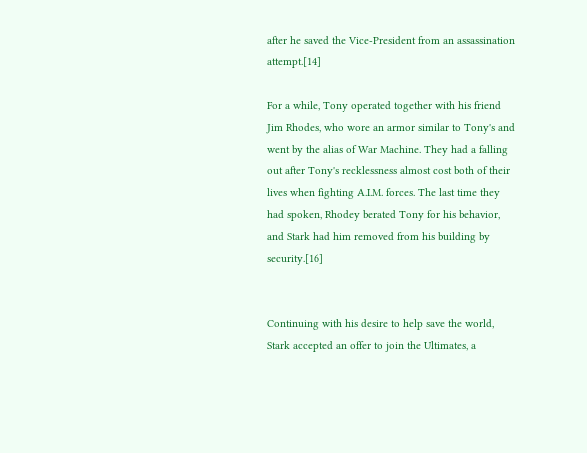after he saved the Vice-President from an assassination attempt.[14]

For a while, Tony operated together with his friend Jim Rhodes, who wore an armor similar to Tony's and went by the alias of War Machine. They had a falling out after Tony's recklessness almost cost both of their lives when fighting A.I.M. forces. The last time they had spoken, Rhodey berated Tony for his behavior, and Stark had him removed from his building by security.[16]


Continuing with his desire to help save the world, Stark accepted an offer to join the Ultimates, a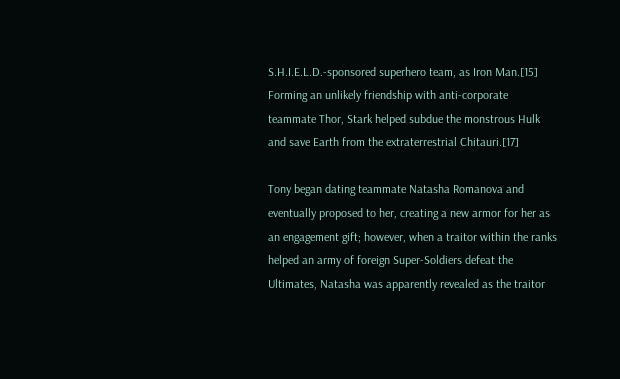S.H.I.E.L.D.-sponsored superhero team, as Iron Man.[15] Forming an unlikely friendship with anti-corporate teammate Thor, Stark helped subdue the monstrous Hulk and save Earth from the extraterrestrial Chitauri.[17]

Tony began dating teammate Natasha Romanova and eventually proposed to her, creating a new armor for her as an engagement gift; however, when a traitor within the ranks helped an army of foreign Super-Soldiers defeat the Ultimates, Natasha was apparently revealed as the traitor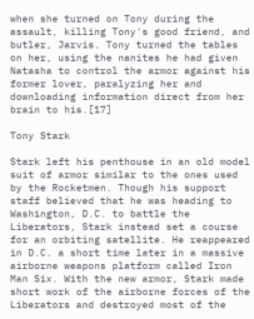when she turned on Tony during the assault, killing Tony's good friend, and butler, Jarvis. Tony turned the tables on her, using the nanites he had given Natasha to control the armor against his former lover, paralyzing her and downloading information direct from her brain to his.[17]

Tony Stark

Stark left his penthouse in an old model suit of armor similar to the ones used by the Rocketmen. Though his support staff believed that he was heading to Washington, D.C. to battle the Liberators, Stark instead set a course for an orbiting satellite. He reappeared in D.C. a short time later in a massive airborne weapons platform called Iron Man Six. With the new armor, Stark made short work of the airborne forces of the Liberators and destroyed most of the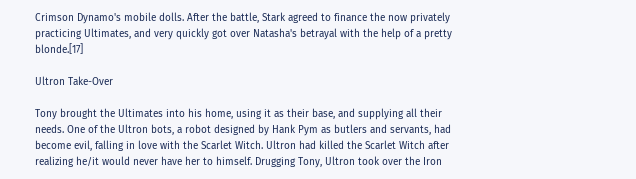Crimson Dynamo's mobile dolls. After the battle, Stark agreed to finance the now privately practicing Ultimates, and very quickly got over Natasha's betrayal with the help of a pretty blonde.[17]

Ultron Take-Over

Tony brought the Ultimates into his home, using it as their base, and supplying all their needs. One of the Ultron bots, a robot designed by Hank Pym as butlers and servants, had become evil, falling in love with the Scarlet Witch. Ultron had killed the Scarlet Witch after realizing he/it would never have her to himself. Drugging Tony, Ultron took over the Iron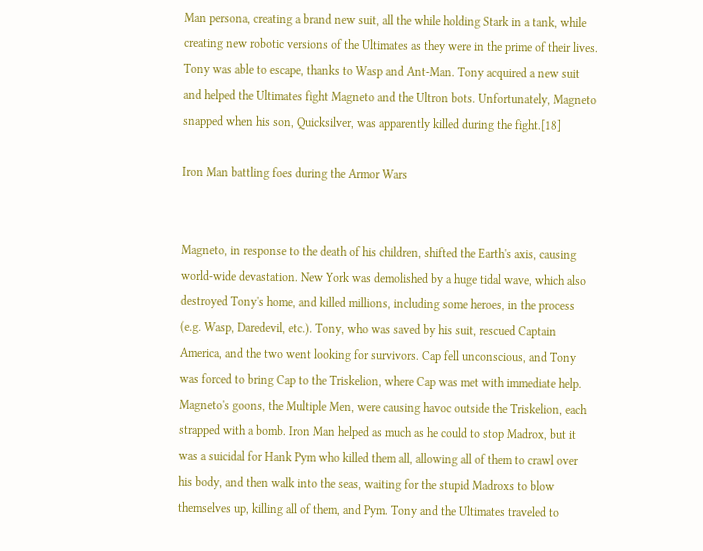Man persona, creating a brand new suit, all the while holding Stark in a tank, while creating new robotic versions of the Ultimates as they were in the prime of their lives. Tony was able to escape, thanks to Wasp and Ant-Man. Tony acquired a new suit and helped the Ultimates fight Magneto and the Ultron bots. Unfortunately, Magneto snapped when his son, Quicksilver, was apparently killed during the fight.[18]

Iron Man battling foes during the Armor Wars


Magneto, in response to the death of his children, shifted the Earth's axis, causing world-wide devastation. New York was demolished by a huge tidal wave, which also destroyed Tony's home, and killed millions, including some heroes, in the process (e.g. Wasp, Daredevil, etc.). Tony, who was saved by his suit, rescued Captain America, and the two went looking for survivors. Cap fell unconscious, and Tony was forced to bring Cap to the Triskelion, where Cap was met with immediate help. Magneto's goons, the Multiple Men, were causing havoc outside the Triskelion, each strapped with a bomb. Iron Man helped as much as he could to stop Madrox, but it was a suicidal for Hank Pym who killed them all, allowing all of them to crawl over his body, and then walk into the seas, waiting for the stupid Madroxs to blow themselves up, killing all of them, and Pym. Tony and the Ultimates traveled to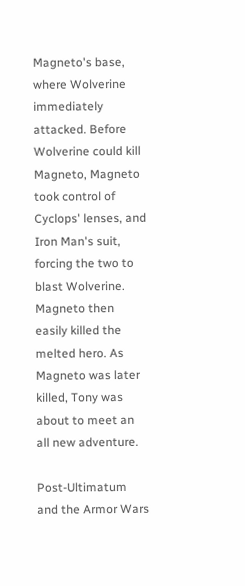Magneto's base, where Wolverine immediately attacked. Before Wolverine could kill Magneto, Magneto took control of Cyclops' lenses, and Iron Man's suit, forcing the two to blast Wolverine. Magneto then easily killed the melted hero. As Magneto was later killed, Tony was about to meet an all new adventure.

Post-Ultimatum and the Armor Wars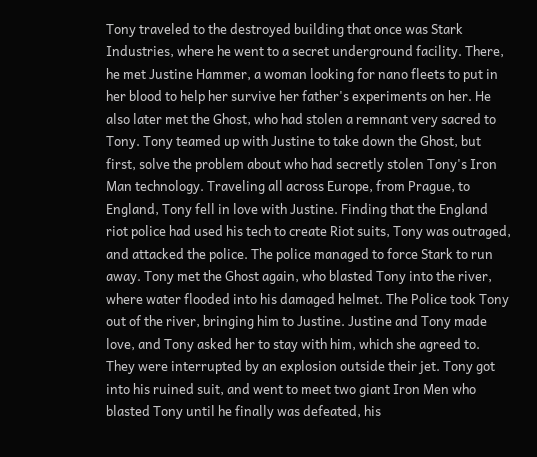Tony traveled to the destroyed building that once was Stark Industries, where he went to a secret underground facility. There, he met Justine Hammer, a woman looking for nano fleets to put in her blood to help her survive her father's experiments on her. He also later met the Ghost, who had stolen a remnant very sacred to Tony. Tony teamed up with Justine to take down the Ghost, but first, solve the problem about who had secretly stolen Tony's Iron Man technology. Traveling all across Europe, from Prague, to England, Tony fell in love with Justine. Finding that the England riot police had used his tech to create Riot suits, Tony was outraged, and attacked the police. The police managed to force Stark to run away. Tony met the Ghost again, who blasted Tony into the river, where water flooded into his damaged helmet. The Police took Tony out of the river, bringing him to Justine. Justine and Tony made love, and Tony asked her to stay with him, which she agreed to. They were interrupted by an explosion outside their jet. Tony got into his ruined suit, and went to meet two giant Iron Men who blasted Tony until he finally was defeated, his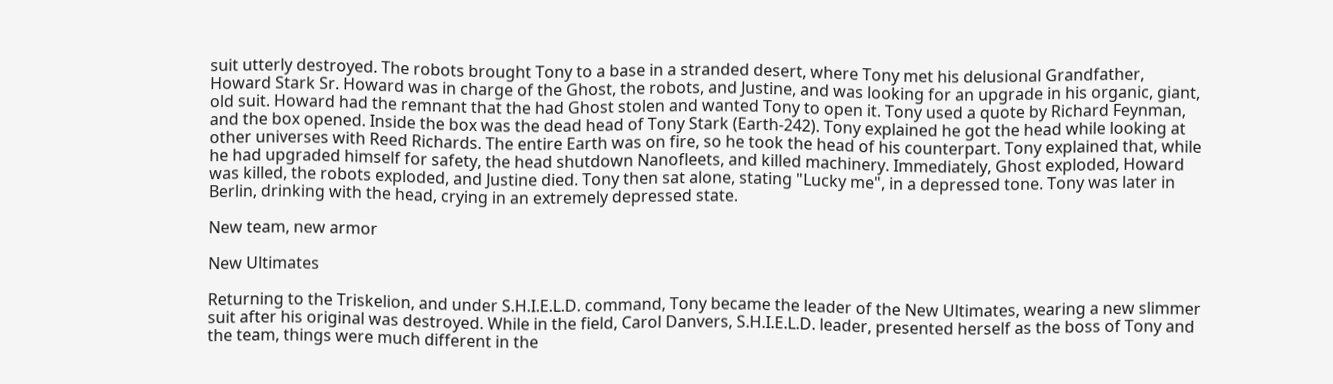suit utterly destroyed. The robots brought Tony to a base in a stranded desert, where Tony met his delusional Grandfather, Howard Stark Sr. Howard was in charge of the Ghost, the robots, and Justine, and was looking for an upgrade in his organic, giant, old suit. Howard had the remnant that the had Ghost stolen and wanted Tony to open it. Tony used a quote by Richard Feynman, and the box opened. Inside the box was the dead head of Tony Stark (Earth-242). Tony explained he got the head while looking at other universes with Reed Richards. The entire Earth was on fire, so he took the head of his counterpart. Tony explained that, while he had upgraded himself for safety, the head shutdown Nanofleets, and killed machinery. Immediately, Ghost exploded, Howard was killed, the robots exploded, and Justine died. Tony then sat alone, stating "Lucky me", in a depressed tone. Tony was later in Berlin, drinking with the head, crying in an extremely depressed state.

New team, new armor

New Ultimates

Returning to the Triskelion, and under S.H.I.E.L.D. command, Tony became the leader of the New Ultimates, wearing a new slimmer suit after his original was destroyed. While in the field, Carol Danvers, S.H.I.E.L.D. leader, presented herself as the boss of Tony and the team, things were much different in the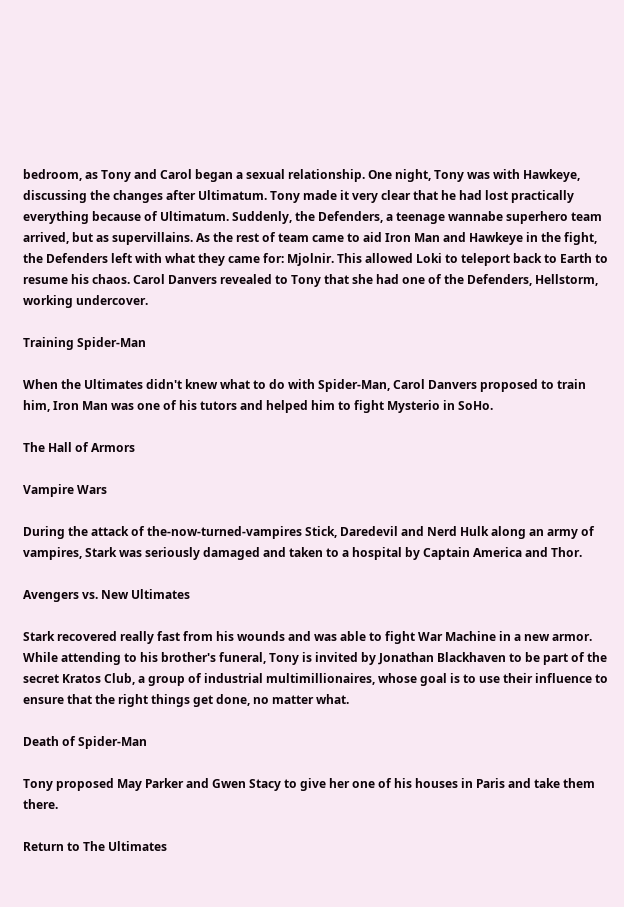bedroom, as Tony and Carol began a sexual relationship. One night, Tony was with Hawkeye, discussing the changes after Ultimatum. Tony made it very clear that he had lost practically everything because of Ultimatum. Suddenly, the Defenders, a teenage wannabe superhero team arrived, but as supervillains. As the rest of team came to aid Iron Man and Hawkeye in the fight, the Defenders left with what they came for: Mjolnir. This allowed Loki to teleport back to Earth to resume his chaos. Carol Danvers revealed to Tony that she had one of the Defenders, Hellstorm, working undercover.

Training Spider-Man

When the Ultimates didn't knew what to do with Spider-Man, Carol Danvers proposed to train him, Iron Man was one of his tutors and helped him to fight Mysterio in SoHo.

The Hall of Armors

Vampire Wars

During the attack of the-now-turned-vampires Stick, Daredevil and Nerd Hulk along an army of vampires, Stark was seriously damaged and taken to a hospital by Captain America and Thor.

Avengers vs. New Ultimates

Stark recovered really fast from his wounds and was able to fight War Machine in a new armor. While attending to his brother's funeral, Tony is invited by Jonathan Blackhaven to be part of the secret Kratos Club, a group of industrial multimillionaires, whose goal is to use their influence to ensure that the right things get done, no matter what.

Death of Spider-Man

Tony proposed May Parker and Gwen Stacy to give her one of his houses in Paris and take them there.

Return to The Ultimates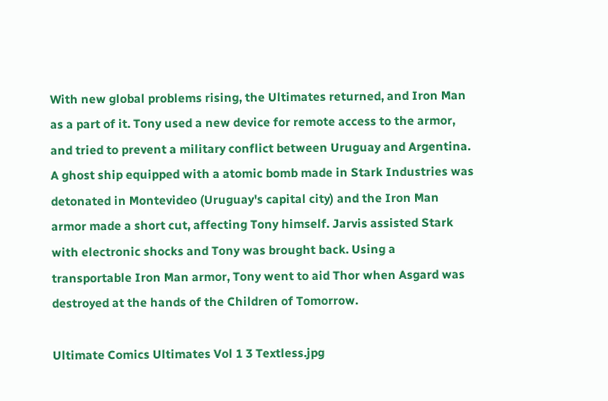With new global problems rising, the Ultimates returned, and Iron Man as a part of it. Tony used a new device for remote access to the armor, and tried to prevent a military conflict between Uruguay and Argentina. A ghost ship equipped with a atomic bomb made in Stark Industries was detonated in Montevideo (Uruguay's capital city) and the Iron Man armor made a short cut, affecting Tony himself. Jarvis assisted Stark with electronic shocks and Tony was brought back. Using a transportable Iron Man armor, Tony went to aid Thor when Asgard was destroyed at the hands of the Children of Tomorrow.

Ultimate Comics Ultimates Vol 1 3 Textless.jpg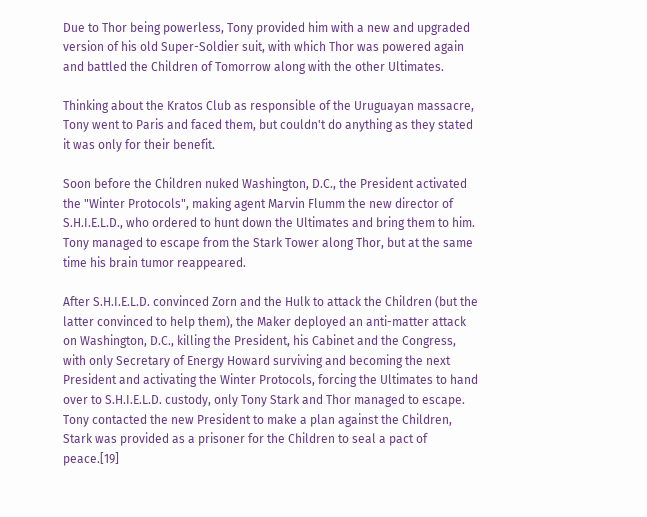Due to Thor being powerless, Tony provided him with a new and upgraded version of his old Super-Soldier suit, with which Thor was powered again and battled the Children of Tomorrow along with the other Ultimates.

Thinking about the Kratos Club as responsible of the Uruguayan massacre, Tony went to Paris and faced them, but couldn't do anything as they stated it was only for their benefit.

Soon before the Children nuked Washington, D.C., the President activated the "Winter Protocols", making agent Marvin Flumm the new director of S.H.I.E.L.D., who ordered to hunt down the Ultimates and bring them to him. Tony managed to escape from the Stark Tower along Thor, but at the same time his brain tumor reappeared.

After S.H.I.E.L.D. convinced Zorn and the Hulk to attack the Children (but the latter convinced to help them), the Maker deployed an anti-matter attack on Washington, D.C., killing the President, his Cabinet and the Congress, with only Secretary of Energy Howard surviving and becoming the next President and activating the Winter Protocols, forcing the Ultimates to hand over to S.H.I.E.L.D. custody, only Tony Stark and Thor managed to escape. Tony contacted the new President to make a plan against the Children, Stark was provided as a prisoner for the Children to seal a pact of peace.[19]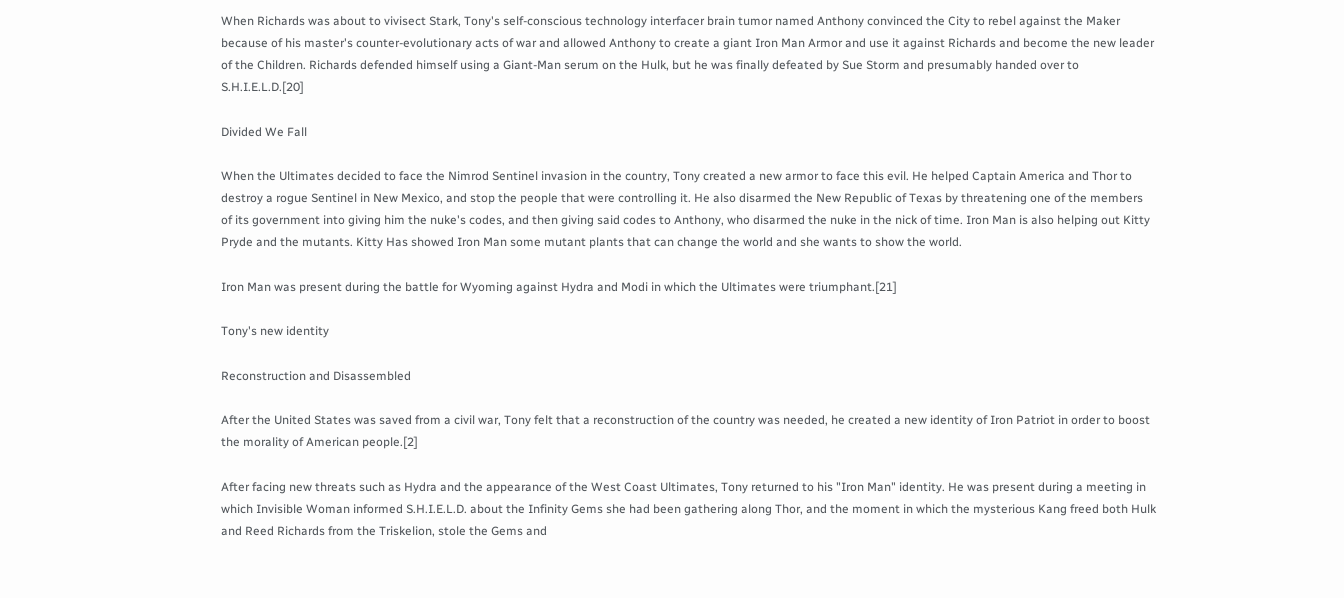When Richards was about to vivisect Stark, Tony's self-conscious technology interfacer brain tumor named Anthony convinced the City to rebel against the Maker because of his master's counter-evolutionary acts of war and allowed Anthony to create a giant Iron Man Armor and use it against Richards and become the new leader of the Children. Richards defended himself using a Giant-Man serum on the Hulk, but he was finally defeated by Sue Storm and presumably handed over to S.H.I.E.L.D.[20]

Divided We Fall

When the Ultimates decided to face the Nimrod Sentinel invasion in the country, Tony created a new armor to face this evil. He helped Captain America and Thor to destroy a rogue Sentinel in New Mexico, and stop the people that were controlling it. He also disarmed the New Republic of Texas by threatening one of the members of its government into giving him the nuke's codes, and then giving said codes to Anthony, who disarmed the nuke in the nick of time. Iron Man is also helping out Kitty Pryde and the mutants. Kitty Has showed Iron Man some mutant plants that can change the world and she wants to show the world.

Iron Man was present during the battle for Wyoming against Hydra and Modi in which the Ultimates were triumphant.[21]

Tony's new identity

Reconstruction and Disassembled

After the United States was saved from a civil war, Tony felt that a reconstruction of the country was needed, he created a new identity of Iron Patriot in order to boost the morality of American people.[2]

After facing new threats such as Hydra and the appearance of the West Coast Ultimates, Tony returned to his "Iron Man" identity. He was present during a meeting in which Invisible Woman informed S.H.I.E.L.D. about the Infinity Gems she had been gathering along Thor, and the moment in which the mysterious Kang freed both Hulk and Reed Richards from the Triskelion, stole the Gems and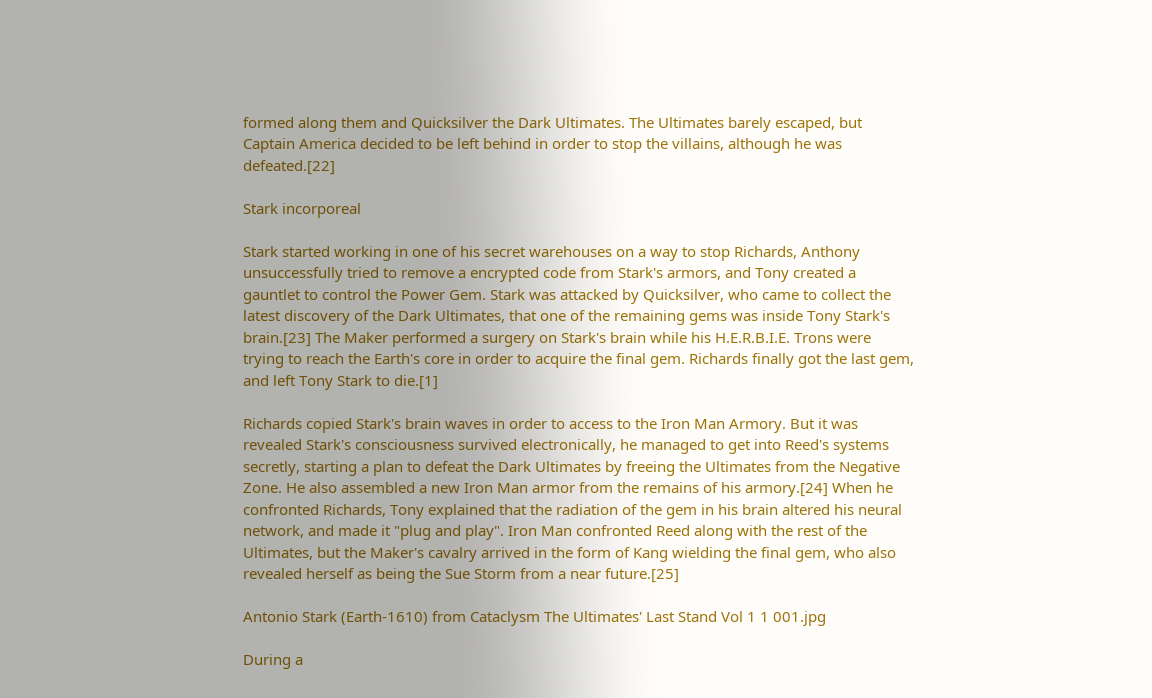formed along them and Quicksilver the Dark Ultimates. The Ultimates barely escaped, but Captain America decided to be left behind in order to stop the villains, although he was defeated.[22]

Stark incorporeal

Stark started working in one of his secret warehouses on a way to stop Richards, Anthony unsuccessfully tried to remove a encrypted code from Stark's armors, and Tony created a gauntlet to control the Power Gem. Stark was attacked by Quicksilver, who came to collect the latest discovery of the Dark Ultimates, that one of the remaining gems was inside Tony Stark's brain.[23] The Maker performed a surgery on Stark's brain while his H.E.R.B.I.E. Trons were trying to reach the Earth's core in order to acquire the final gem. Richards finally got the last gem, and left Tony Stark to die.[1]

Richards copied Stark's brain waves in order to access to the Iron Man Armory. But it was revealed Stark's consciousness survived electronically, he managed to get into Reed's systems secretly, starting a plan to defeat the Dark Ultimates by freeing the Ultimates from the Negative Zone. He also assembled a new Iron Man armor from the remains of his armory.[24] When he confronted Richards, Tony explained that the radiation of the gem in his brain altered his neural network, and made it "plug and play". Iron Man confronted Reed along with the rest of the Ultimates, but the Maker's cavalry arrived in the form of Kang wielding the final gem, who also revealed herself as being the Sue Storm from a near future.[25]

Antonio Stark (Earth-1610) from Cataclysm The Ultimates' Last Stand Vol 1 1 001.jpg

During a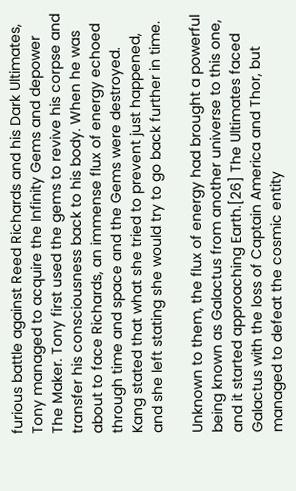furious battle against Reed Richards and his Dark Ultimates, Tony managed to acquire the Infinity Gems and depower The Maker. Tony first used the gems to revive his corpse and transfer his consciousness back to his body. When he was about to face Richards, an immense flux of energy echoed through time and space and the Gems were destroyed. Kang stated that what she tried to prevent just happened, and she left stating she would try to go back further in time.

Unknown to them, the flux of energy had brought a powerful being known as Galactus from another universe to this one, and it started approaching Earth.[26] The Ultimates faced Galactus with the loss of Captain America and Thor, but managed to defeat the cosmic entity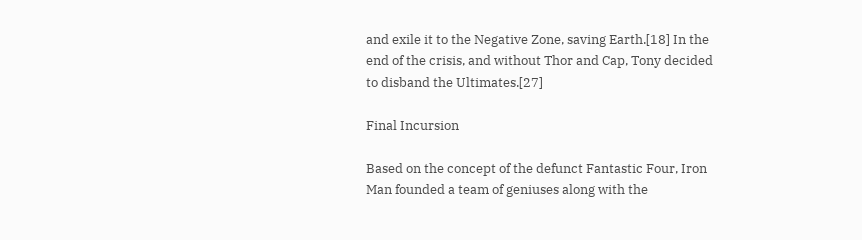and exile it to the Negative Zone, saving Earth.[18] In the end of the crisis, and without Thor and Cap, Tony decided to disband the Ultimates.[27]

Final Incursion

Based on the concept of the defunct Fantastic Four, Iron Man founded a team of geniuses along with the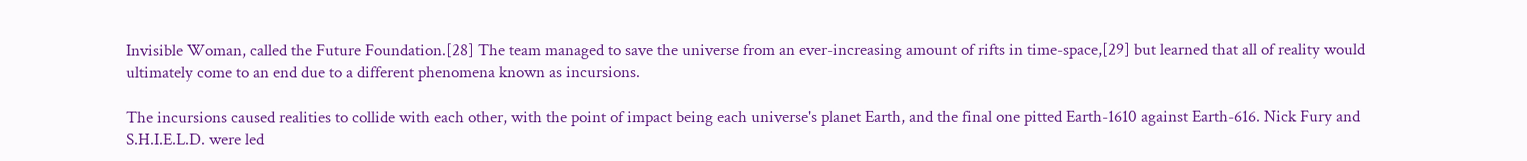Invisible Woman, called the Future Foundation.[28] The team managed to save the universe from an ever-increasing amount of rifts in time-space,[29] but learned that all of reality would ultimately come to an end due to a different phenomena known as incursions.

The incursions caused realities to collide with each other, with the point of impact being each universe's planet Earth, and the final one pitted Earth-1610 against Earth-616. Nick Fury and S.H.I.E.L.D. were led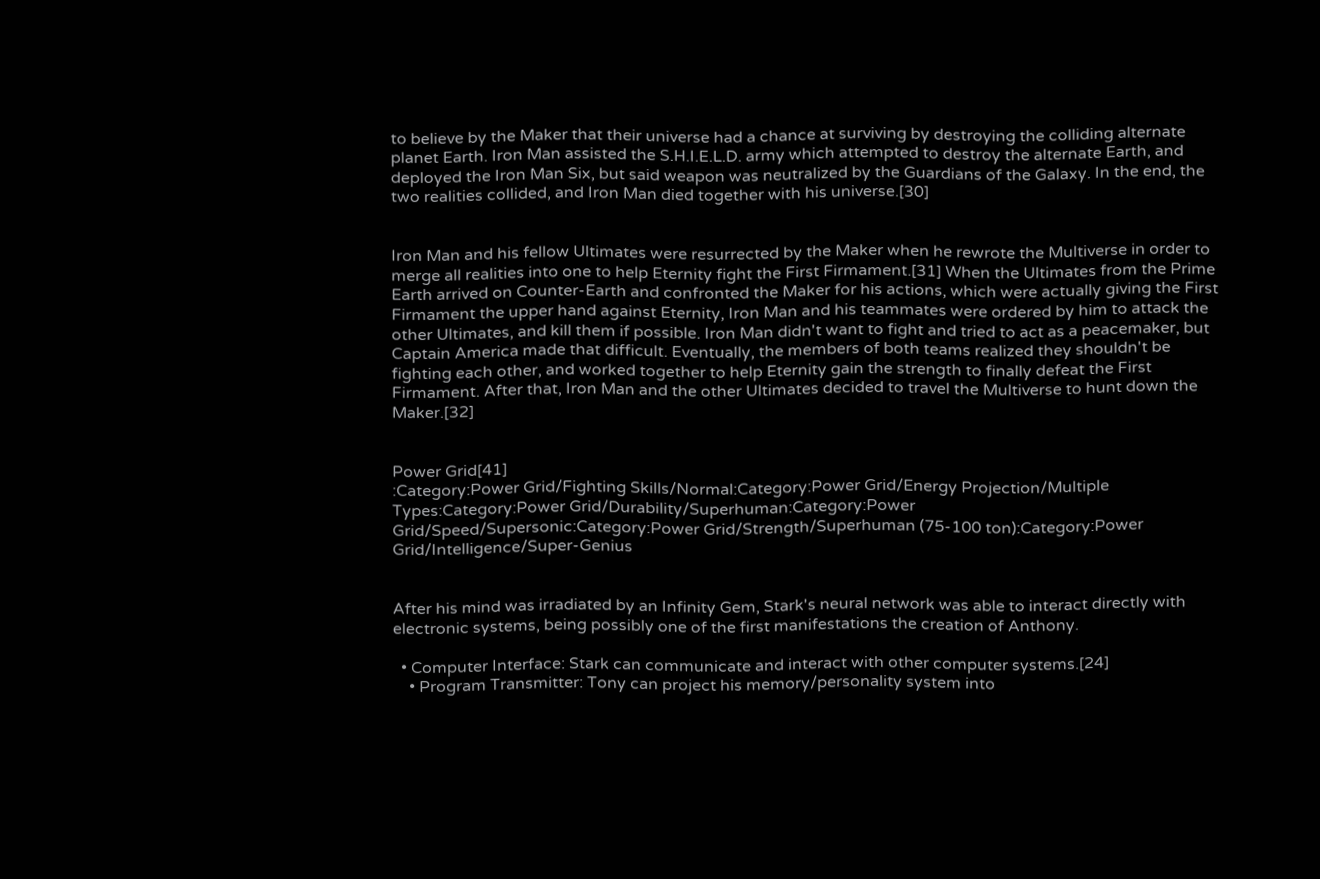to believe by the Maker that their universe had a chance at surviving by destroying the colliding alternate planet Earth. Iron Man assisted the S.H.I.E.L.D. army which attempted to destroy the alternate Earth, and deployed the Iron Man Six, but said weapon was neutralized by the Guardians of the Galaxy. In the end, the two realities collided, and Iron Man died together with his universe.[30]


Iron Man and his fellow Ultimates were resurrected by the Maker when he rewrote the Multiverse in order to merge all realities into one to help Eternity fight the First Firmament.[31] When the Ultimates from the Prime Earth arrived on Counter-Earth and confronted the Maker for his actions, which were actually giving the First Firmament the upper hand against Eternity, Iron Man and his teammates were ordered by him to attack the other Ultimates, and kill them if possible. Iron Man didn't want to fight and tried to act as a peacemaker, but Captain America made that difficult. Eventually, the members of both teams realized they shouldn't be fighting each other, and worked together to help Eternity gain the strength to finally defeat the First Firmament. After that, Iron Man and the other Ultimates decided to travel the Multiverse to hunt down the Maker.[32]


Power Grid[41]
:Category:Power Grid/Fighting Skills/Normal:Category:Power Grid/Energy Projection/Multiple Types:Category:Power Grid/Durability/Superhuman:Category:Power Grid/Speed/Supersonic:Category:Power Grid/Strength/Superhuman (75-100 ton):Category:Power Grid/Intelligence/Super-Genius


After his mind was irradiated by an Infinity Gem, Stark's neural network was able to interact directly with electronic systems, being possibly one of the first manifestations the creation of Anthony.

  • Computer Interface: Stark can communicate and interact with other computer systems.[24]
    • Program Transmitter: Tony can project his memory/personality system into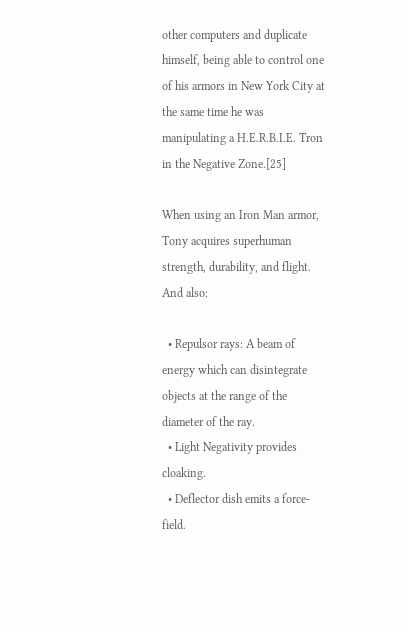other computers and duplicate himself, being able to control one of his armors in New York City at the same time he was manipulating a H.E.R.B.I.E. Tron in the Negative Zone.[25]

When using an Iron Man armor, Tony acquires superhuman strength, durability, and flight. And also:

  • Repulsor rays: A beam of energy which can disintegrate objects at the range of the diameter of the ray.
  • Light Negativity provides cloaking.
  • Deflector dish emits a force-field.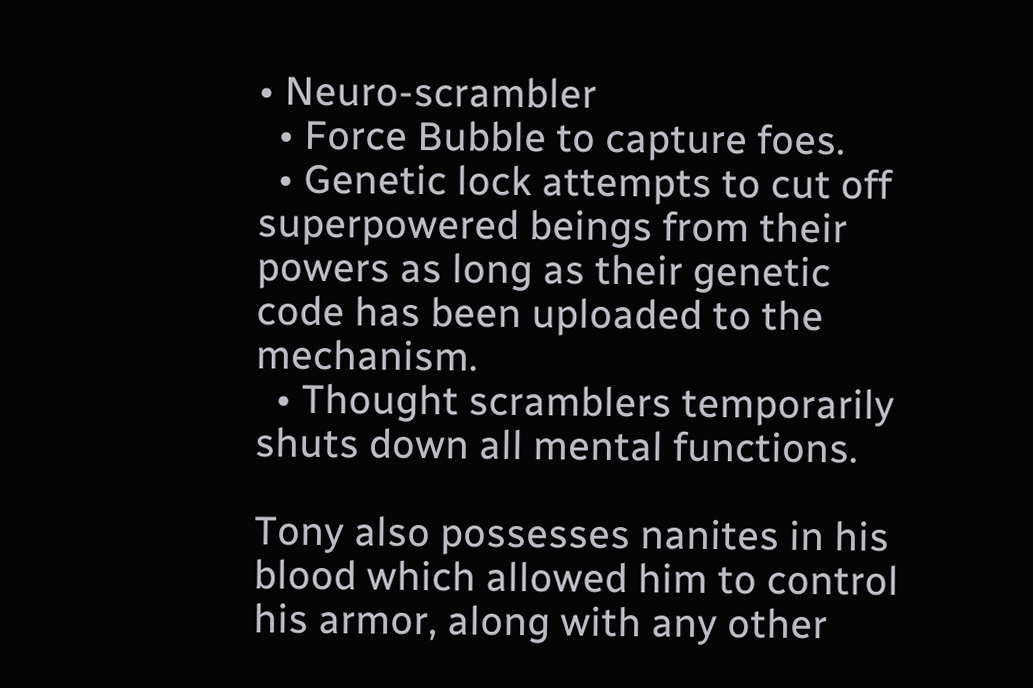• Neuro-scrambler
  • Force Bubble to capture foes.
  • Genetic lock attempts to cut off superpowered beings from their powers as long as their genetic code has been uploaded to the mechanism.
  • Thought scramblers temporarily shuts down all mental functions.

Tony also possesses nanites in his blood which allowed him to control his armor, along with any other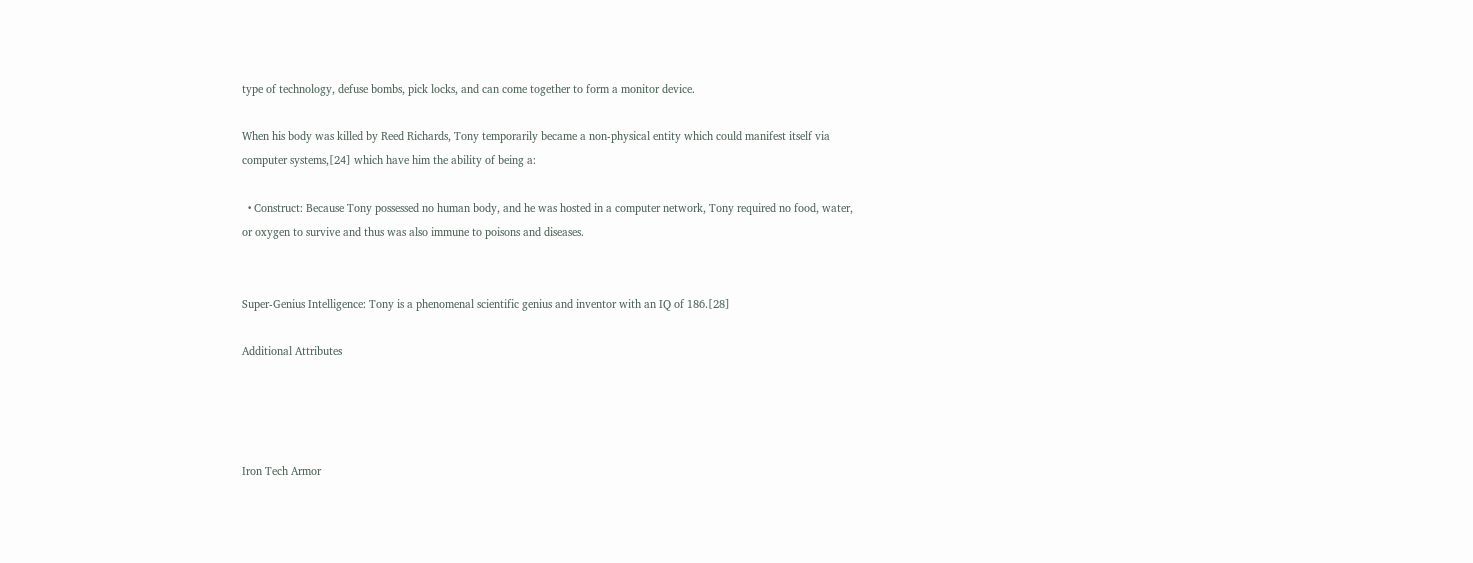type of technology, defuse bombs, pick locks, and can come together to form a monitor device.

When his body was killed by Reed Richards, Tony temporarily became a non-physical entity which could manifest itself via computer systems,[24] which have him the ability of being a:

  • Construct: Because Tony possessed no human body, and he was hosted in a computer network, Tony required no food, water, or oxygen to survive and thus was also immune to poisons and diseases.


Super-Genius Intelligence: Tony is a phenomenal scientific genius and inventor with an IQ of 186.[28]

Additional Attributes




Iron Tech Armor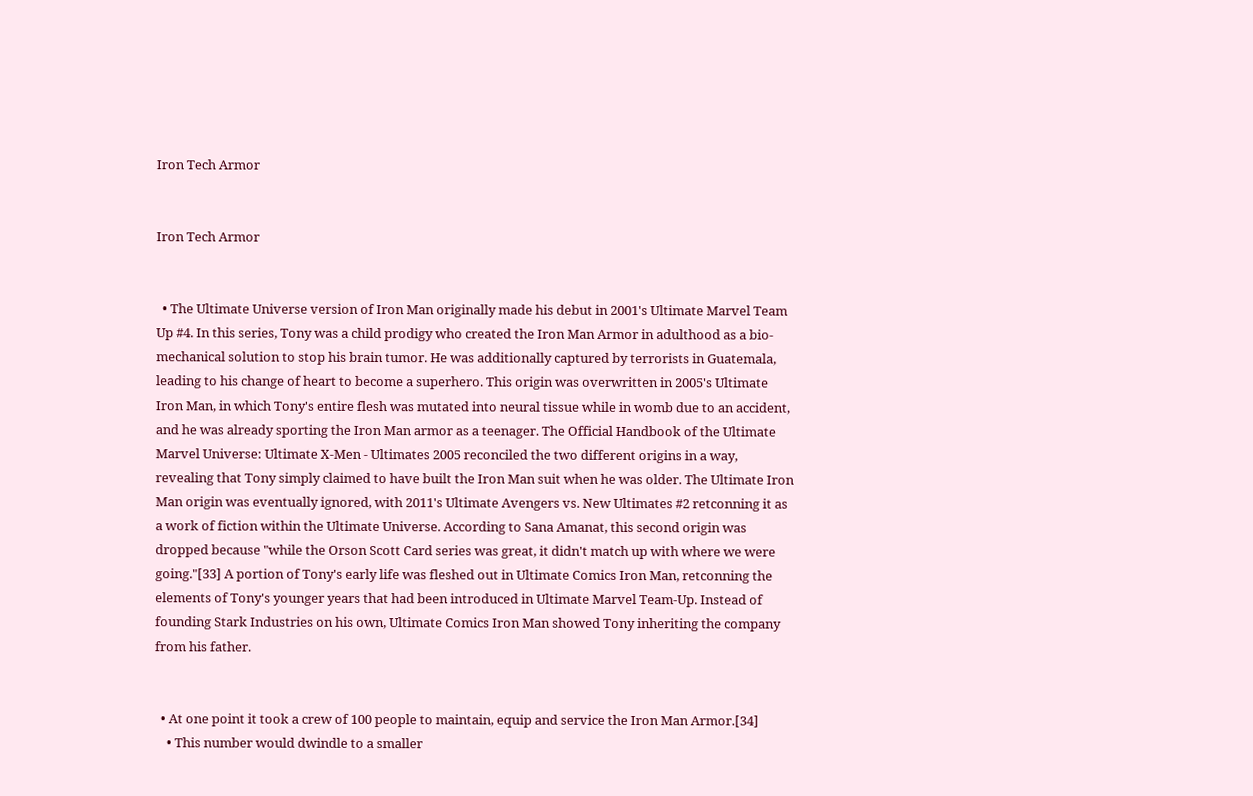Iron Tech Armor


Iron Tech Armor


  • The Ultimate Universe version of Iron Man originally made his debut in 2001's Ultimate Marvel Team Up #4. In this series, Tony was a child prodigy who created the Iron Man Armor in adulthood as a bio-mechanical solution to stop his brain tumor. He was additionally captured by terrorists in Guatemala, leading to his change of heart to become a superhero. This origin was overwritten in 2005's Ultimate Iron Man, in which Tony's entire flesh was mutated into neural tissue while in womb due to an accident, and he was already sporting the Iron Man armor as a teenager. The Official Handbook of the Ultimate Marvel Universe: Ultimate X-Men - Ultimates 2005 reconciled the two different origins in a way, revealing that Tony simply claimed to have built the Iron Man suit when he was older. The Ultimate Iron Man origin was eventually ignored, with 2011's Ultimate Avengers vs. New Ultimates #2 retconning it as a work of fiction within the Ultimate Universe. According to Sana Amanat, this second origin was dropped because "while the Orson Scott Card series was great, it didn't match up with where we were going."[33] A portion of Tony's early life was fleshed out in Ultimate Comics Iron Man, retconning the elements of Tony's younger years that had been introduced in Ultimate Marvel Team-Up. Instead of founding Stark Industries on his own, Ultimate Comics Iron Man showed Tony inheriting the company from his father.


  • At one point it took a crew of 100 people to maintain, equip and service the Iron Man Armor.[34]
    • This number would dwindle to a smaller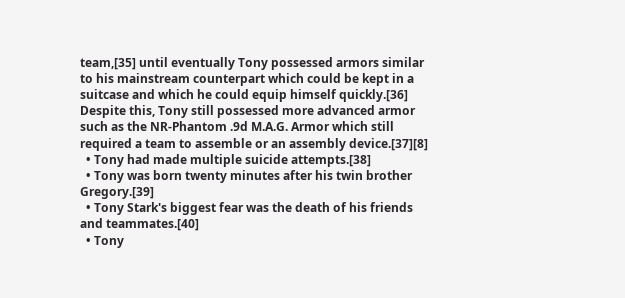team,[35] until eventually Tony possessed armors similar to his mainstream counterpart which could be kept in a suitcase and which he could equip himself quickly.[36] Despite this, Tony still possessed more advanced armor such as the NR-Phantom .9d M.A.G. Armor which still required a team to assemble or an assembly device.[37][8]
  • Tony had made multiple suicide attempts.[38]
  • Tony was born twenty minutes after his twin brother Gregory.[39]
  • Tony Stark's biggest fear was the death of his friends and teammates.[40]
  • Tony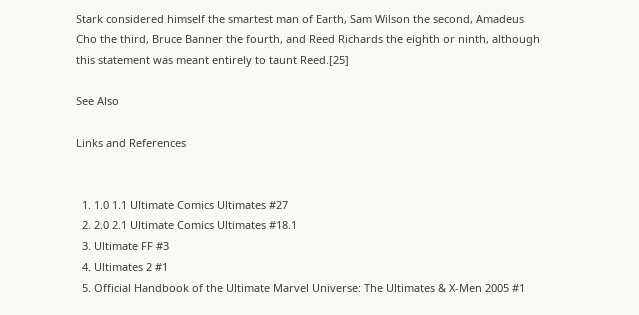Stark considered himself the smartest man of Earth, Sam Wilson the second, Amadeus Cho the third, Bruce Banner the fourth, and Reed Richards the eighth or ninth, although this statement was meant entirely to taunt Reed.[25]

See Also

Links and References


  1. 1.0 1.1 Ultimate Comics Ultimates #27
  2. 2.0 2.1 Ultimate Comics Ultimates #18.1
  3. Ultimate FF #3
  4. Ultimates 2 #1
  5. Official Handbook of the Ultimate Marvel Universe: The Ultimates & X-Men 2005 #1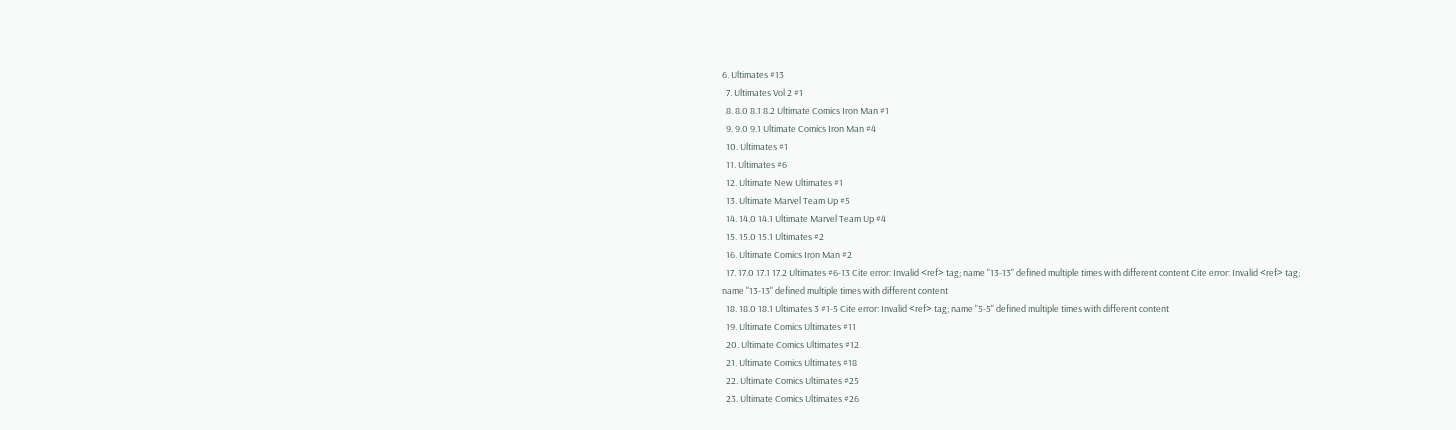6. Ultimates #13
  7. Ultimates Vol 2 #1
  8. 8.0 8.1 8.2 Ultimate Comics Iron Man #1
  9. 9.0 9.1 Ultimate Comics Iron Man #4
  10. Ultimates #1
  11. Ultimates #6
  12. Ultimate New Ultimates #1
  13. Ultimate Marvel Team Up #5
  14. 14.0 14.1 Ultimate Marvel Team Up #4
  15. 15.0 15.1 Ultimates #2
  16. Ultimate Comics Iron Man #2
  17. 17.0 17.1 17.2 Ultimates #6-13 Cite error: Invalid <ref> tag; name "13-13" defined multiple times with different content Cite error: Invalid <ref> tag; name "13-13" defined multiple times with different content
  18. 18.0 18.1 Ultimates 3 #1-5 Cite error: Invalid <ref> tag; name "5-5" defined multiple times with different content
  19. Ultimate Comics Ultimates #11
  20. Ultimate Comics Ultimates #12
  21. Ultimate Comics Ultimates #18
  22. Ultimate Comics Ultimates #25
  23. Ultimate Comics Ultimates #26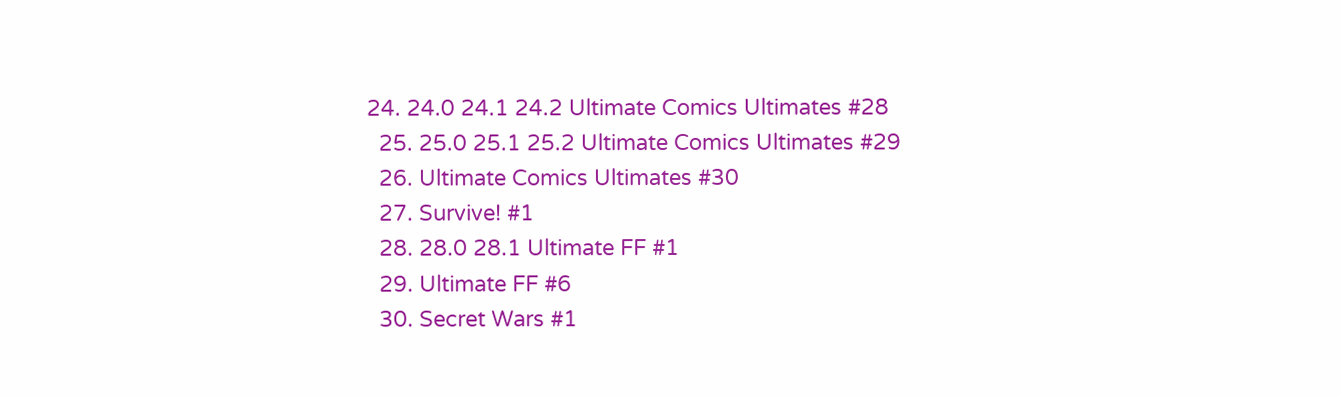24. 24.0 24.1 24.2 Ultimate Comics Ultimates #28
  25. 25.0 25.1 25.2 Ultimate Comics Ultimates #29
  26. Ultimate Comics Ultimates #30
  27. Survive! #1
  28. 28.0 28.1 Ultimate FF #1
  29. Ultimate FF #6
  30. Secret Wars #1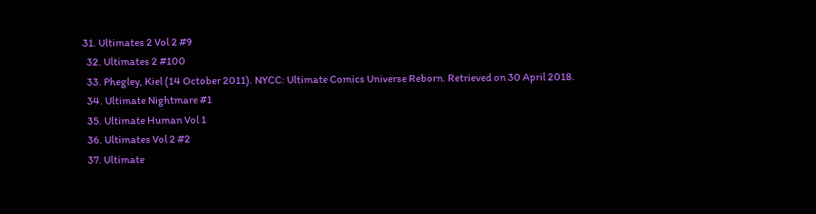31. Ultimates 2 Vol 2 #9
  32. Ultimates 2 #100
  33. Phegley, Kiel (14 October 2011). NYCC: Ultimate Comics Universe Reborn. Retrieved on 30 April 2018.
  34. Ultimate Nightmare #1
  35. Ultimate Human Vol 1
  36. Ultimates Vol 2 #2
  37. Ultimate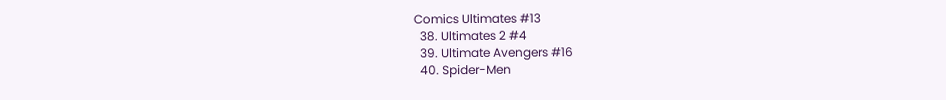Comics Ultimates #13
  38. Ultimates 2 #4
  39. Ultimate Avengers #16
  40. Spider-Men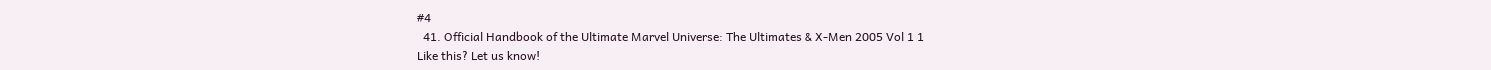#4
  41. Official Handbook of the Ultimate Marvel Universe: The Ultimates & X-Men 2005 Vol 1 1
Like this? Let us know!